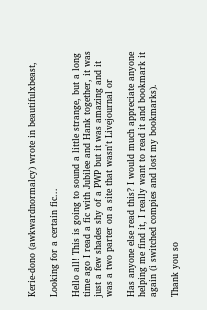Kerie-dono (awkwardnormalcy) wrote in beautifulxbeast,

Looking for a certain fic...

Hello all! This is going to sound a little strange, but a long time ago I read a fic with Jubilee and Hank together, it was just a few shades shy of a PWP but it was amazing and it was a two parter on a site that wasn't Livejournal or

Has anyone else read this? I would much appreciate anyone helping me find it, I really want to read it and bookmark it again (i switched compies and lost my bookmarks).

Thank you so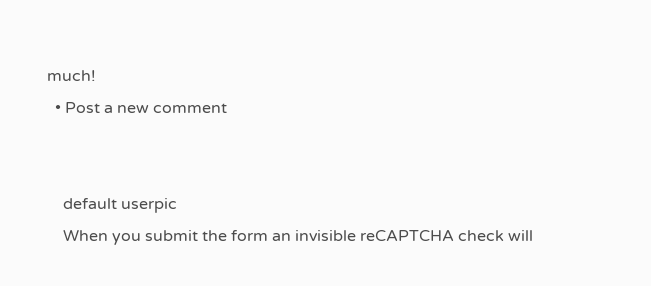much!
  • Post a new comment


    default userpic
    When you submit the form an invisible reCAPTCHA check will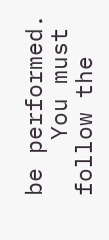be performed.
    You must follow the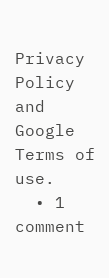Privacy Policy and Google Terms of use.
  • 1 comment